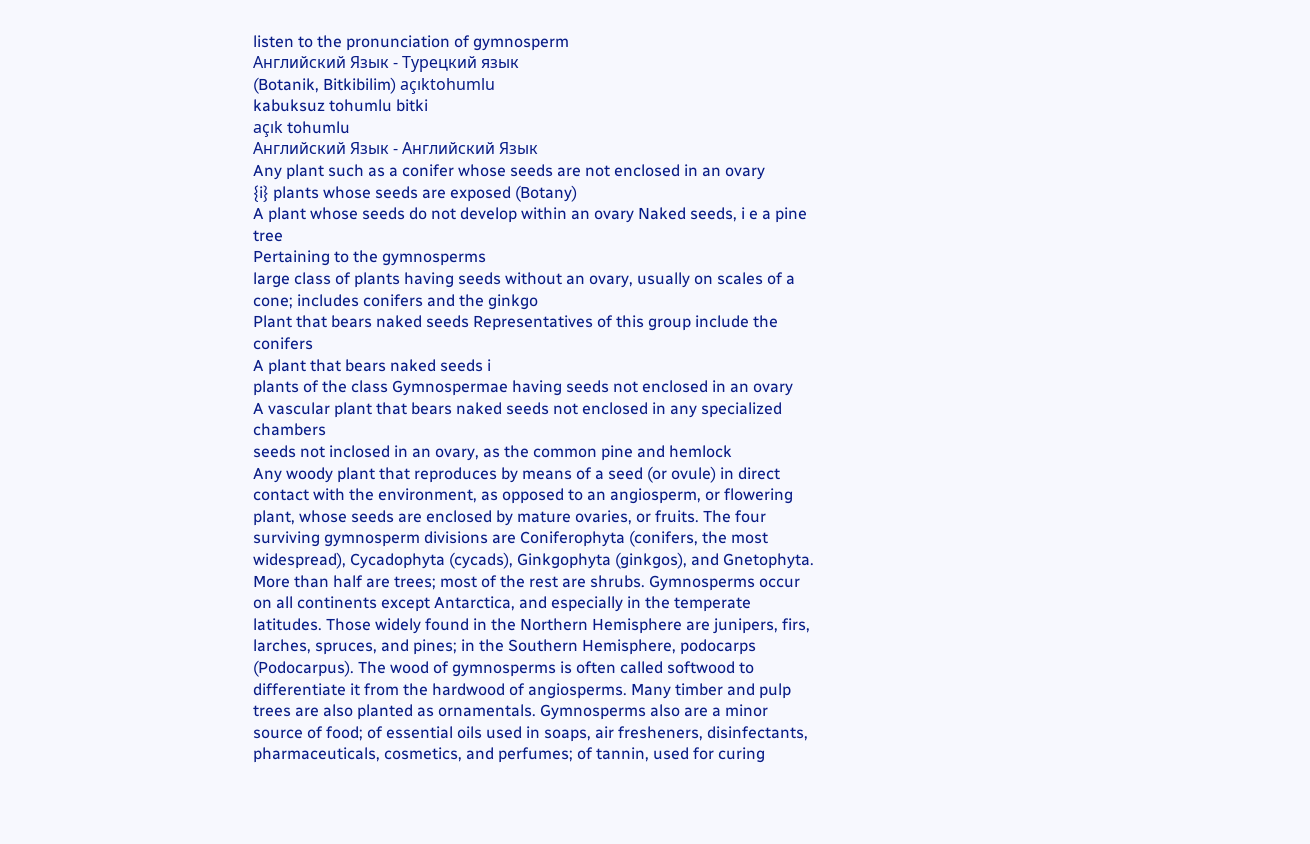listen to the pronunciation of gymnosperm
Английский Язык - Турецкий язык
(Botanik, Bitkibilim) açıktohumlu
kabuksuz tohumlu bitki
açık tohumlu
Английский Язык - Английский Язык
Any plant such as a conifer whose seeds are not enclosed in an ovary
{i} plants whose seeds are exposed (Botany)
A plant whose seeds do not develop within an ovary Naked seeds, i e a pine tree
Pertaining to the gymnosperms
large class of plants having seeds without an ovary, usually on scales of a cone; includes conifers and the ginkgo
Plant that bears naked seeds Representatives of this group include the conifers
A plant that bears naked seeds i
plants of the class Gymnospermae having seeds not enclosed in an ovary
A vascular plant that bears naked seeds not enclosed in any specialized chambers
seeds not inclosed in an ovary, as the common pine and hemlock
Any woody plant that reproduces by means of a seed (or ovule) in direct contact with the environment, as opposed to an angiosperm, or flowering plant, whose seeds are enclosed by mature ovaries, or fruits. The four surviving gymnosperm divisions are Coniferophyta (conifers, the most widespread), Cycadophyta (cycads), Ginkgophyta (ginkgos), and Gnetophyta. More than half are trees; most of the rest are shrubs. Gymnosperms occur on all continents except Antarctica, and especially in the temperate latitudes. Those widely found in the Northern Hemisphere are junipers, firs, larches, spruces, and pines; in the Southern Hemisphere, podocarps (Podocarpus). The wood of gymnosperms is often called softwood to differentiate it from the hardwood of angiosperms. Many timber and pulp trees are also planted as ornamentals. Gymnosperms also are a minor source of food; of essential oils used in soaps, air fresheners, disinfectants, pharmaceuticals, cosmetics, and perfumes; of tannin, used for curing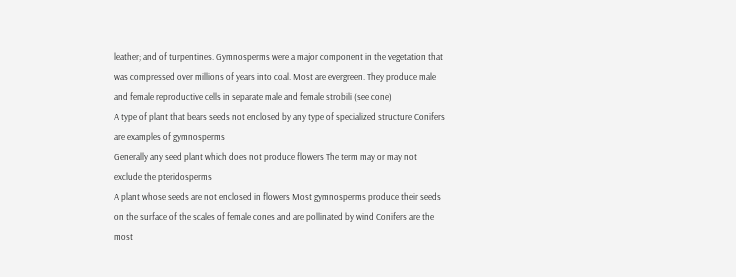leather; and of turpentines. Gymnosperms were a major component in the vegetation that was compressed over millions of years into coal. Most are evergreen. They produce male and female reproductive cells in separate male and female strobili (see cone)
A type of plant that bears seeds not enclosed by any type of specialized structure Conifers are examples of gymnosperms
Generally any seed plant which does not produce flowers The term may or may not exclude the pteridosperms
A plant whose seeds are not enclosed in flowers Most gymnosperms produce their seeds on the surface of the scales of female cones and are pollinated by wind Conifers are the most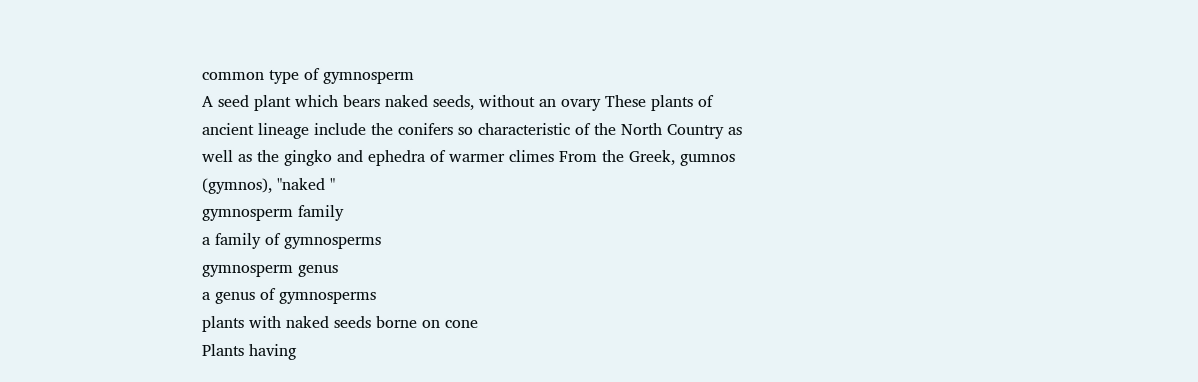common type of gymnosperm
A seed plant which bears naked seeds, without an ovary These plants of ancient lineage include the conifers so characteristic of the North Country as well as the gingko and ephedra of warmer climes From the Greek, gumnos (gymnos), "naked "
gymnosperm family
a family of gymnosperms
gymnosperm genus
a genus of gymnosperms
plants with naked seeds borne on cone
Plants having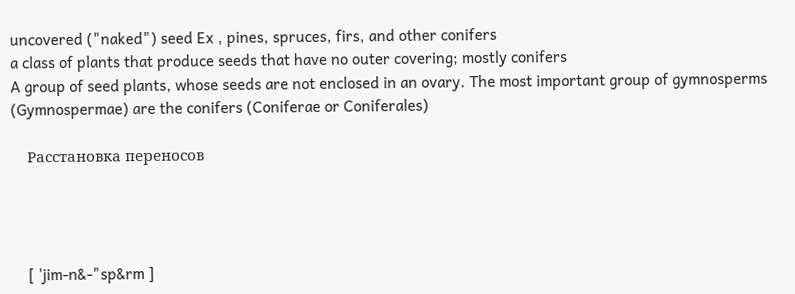uncovered ("naked") seed Ex , pines, spruces, firs, and other conifers
a class of plants that produce seeds that have no outer covering; mostly conifers
A group of seed plants, whose seeds are not enclosed in an ovary. The most important group of gymnosperms (Gymnospermae) are the conifers (Coniferae or Coniferales)

    Расстановка переносов




    [ 'jim-n&-"sp&rm ]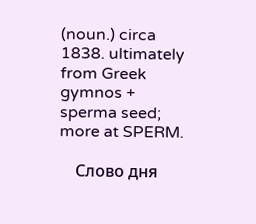(noun.) circa 1838. ultimately from Greek gymnos + sperma seed; more at SPERM.

    Слово дня